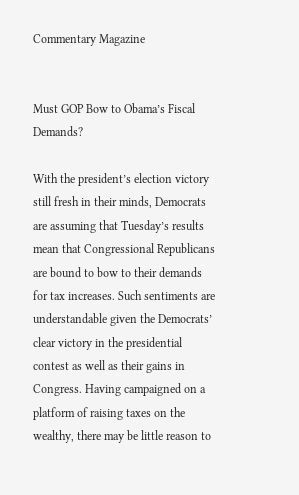Commentary Magazine


Must GOP Bow to Obama’s Fiscal Demands?

With the president’s election victory still fresh in their minds, Democrats are assuming that Tuesday’s results mean that Congressional Republicans are bound to bow to their demands for tax increases. Such sentiments are understandable given the Democrats’ clear victory in the presidential contest as well as their gains in Congress. Having campaigned on a platform of raising taxes on the wealthy, there may be little reason to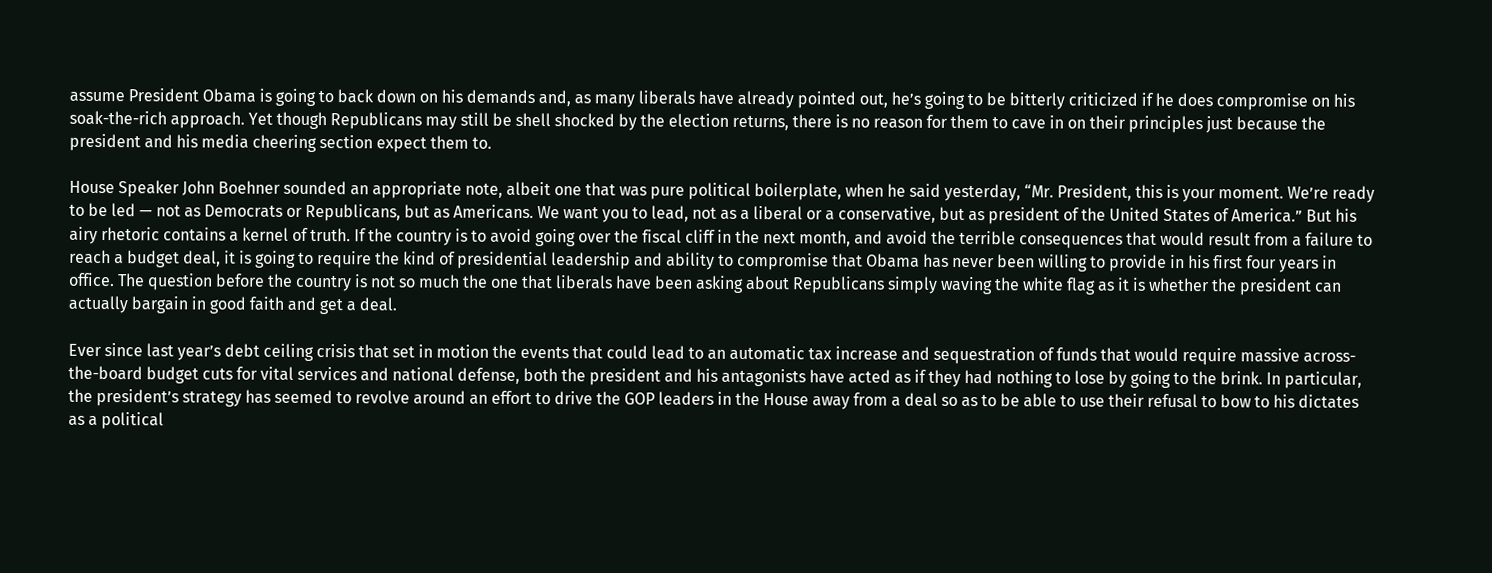assume President Obama is going to back down on his demands and, as many liberals have already pointed out, he’s going to be bitterly criticized if he does compromise on his soak-the-rich approach. Yet though Republicans may still be shell shocked by the election returns, there is no reason for them to cave in on their principles just because the president and his media cheering section expect them to.

House Speaker John Boehner sounded an appropriate note, albeit one that was pure political boilerplate, when he said yesterday, “Mr. President, this is your moment. We’re ready to be led — not as Democrats or Republicans, but as Americans. We want you to lead, not as a liberal or a conservative, but as president of the United States of America.” But his airy rhetoric contains a kernel of truth. If the country is to avoid going over the fiscal cliff in the next month, and avoid the terrible consequences that would result from a failure to reach a budget deal, it is going to require the kind of presidential leadership and ability to compromise that Obama has never been willing to provide in his first four years in office. The question before the country is not so much the one that liberals have been asking about Republicans simply waving the white flag as it is whether the president can actually bargain in good faith and get a deal.

Ever since last year’s debt ceiling crisis that set in motion the events that could lead to an automatic tax increase and sequestration of funds that would require massive across-the-board budget cuts for vital services and national defense, both the president and his antagonists have acted as if they had nothing to lose by going to the brink. In particular, the president’s strategy has seemed to revolve around an effort to drive the GOP leaders in the House away from a deal so as to be able to use their refusal to bow to his dictates as a political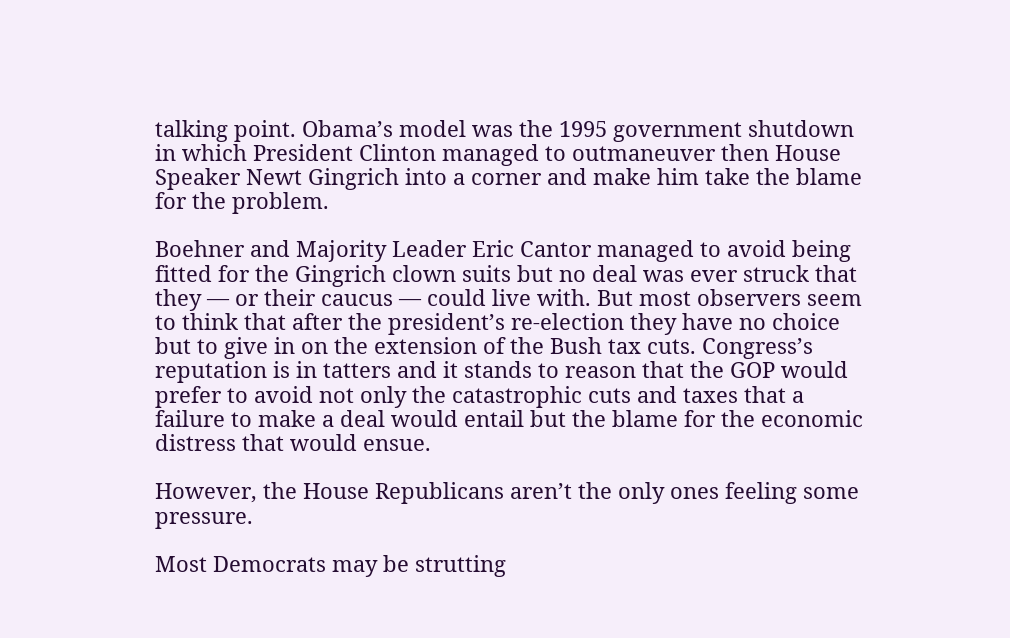talking point. Obama’s model was the 1995 government shutdown in which President Clinton managed to outmaneuver then House Speaker Newt Gingrich into a corner and make him take the blame for the problem.

Boehner and Majority Leader Eric Cantor managed to avoid being fitted for the Gingrich clown suits but no deal was ever struck that they — or their caucus — could live with. But most observers seem to think that after the president’s re-election they have no choice but to give in on the extension of the Bush tax cuts. Congress’s reputation is in tatters and it stands to reason that the GOP would prefer to avoid not only the catastrophic cuts and taxes that a failure to make a deal would entail but the blame for the economic distress that would ensue.

However, the House Republicans aren’t the only ones feeling some pressure.

Most Democrats may be strutting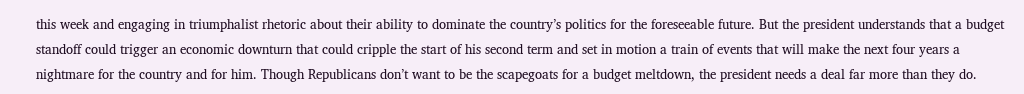this week and engaging in triumphalist rhetoric about their ability to dominate the country’s politics for the foreseeable future. But the president understands that a budget standoff could trigger an economic downturn that could cripple the start of his second term and set in motion a train of events that will make the next four years a nightmare for the country and for him. Though Republicans don’t want to be the scapegoats for a budget meltdown, the president needs a deal far more than they do.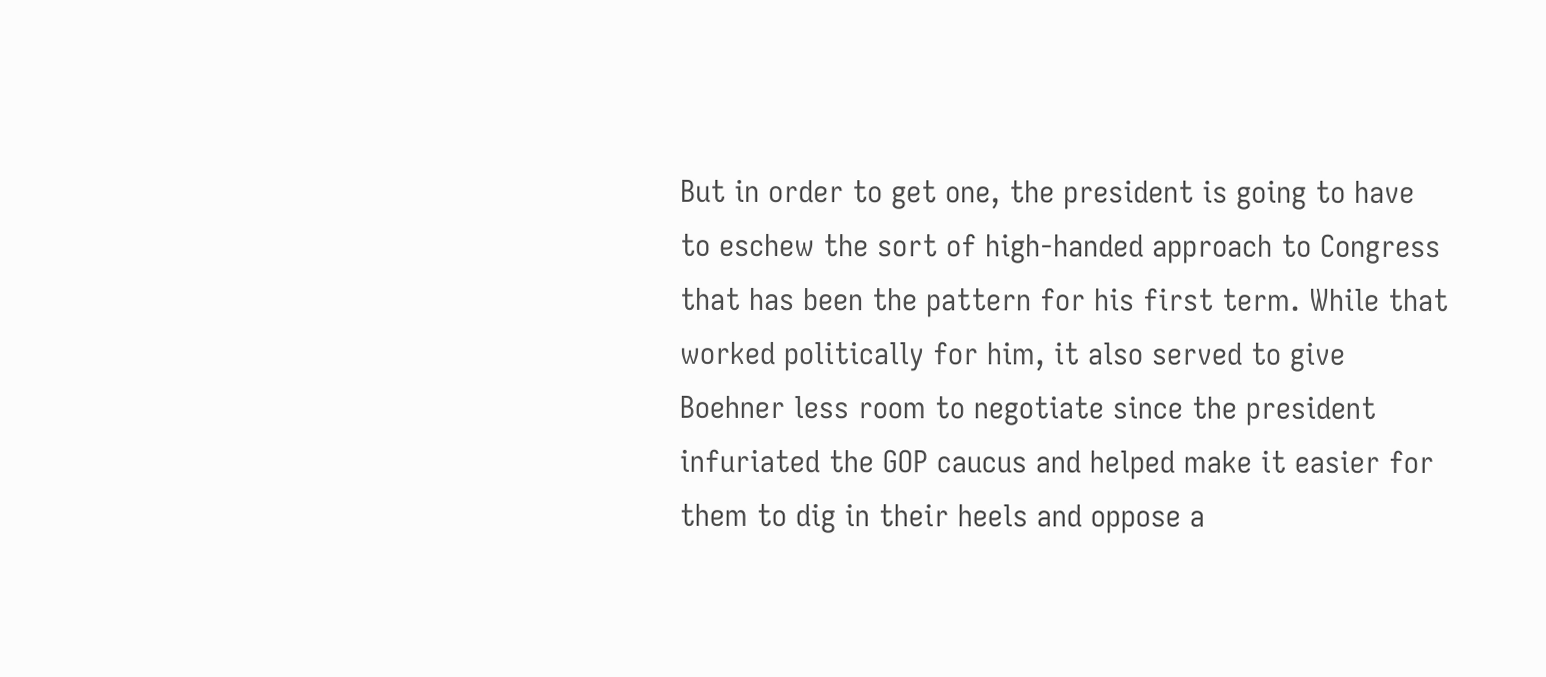But in order to get one, the president is going to have to eschew the sort of high-handed approach to Congress that has been the pattern for his first term. While that worked politically for him, it also served to give Boehner less room to negotiate since the president infuriated the GOP caucus and helped make it easier for them to dig in their heels and oppose a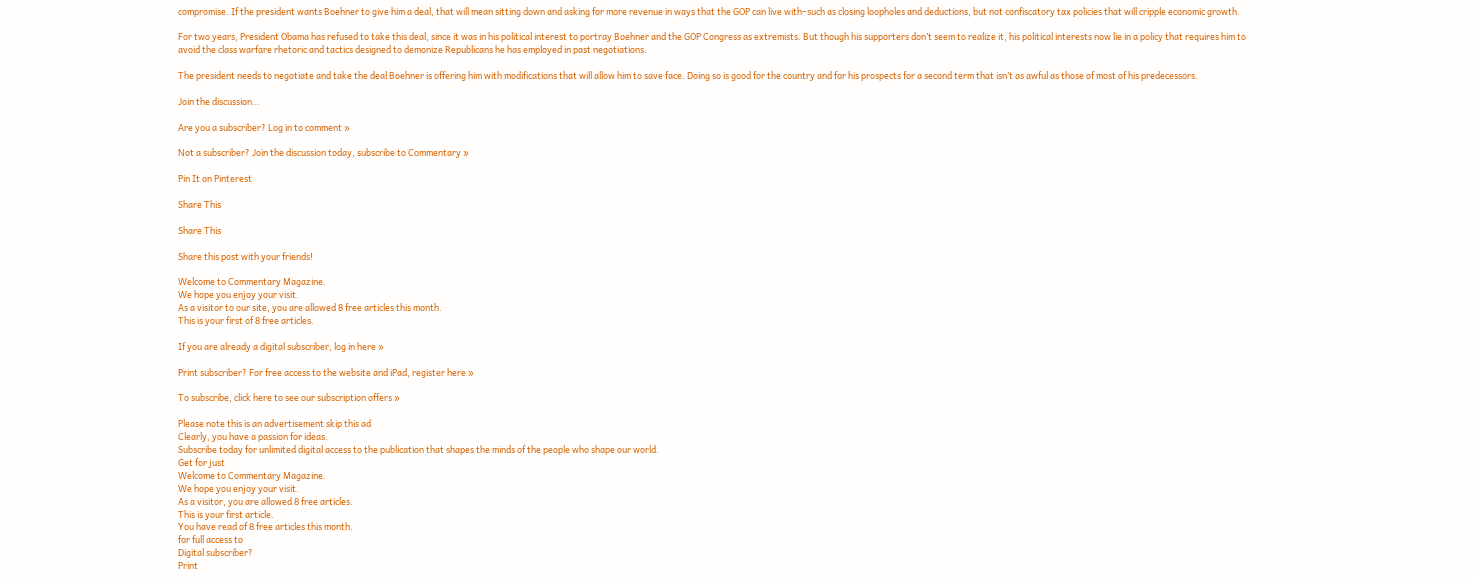compromise. If the president wants Boehner to give him a deal, that will mean sitting down and asking for more revenue in ways that the GOP can live with–such as closing loopholes and deductions, but not confiscatory tax policies that will cripple economic growth.

For two years, President Obama has refused to take this deal, since it was in his political interest to portray Boehner and the GOP Congress as extremists. But though his supporters don’t seem to realize it, his political interests now lie in a policy that requires him to avoid the class warfare rhetoric and tactics designed to demonize Republicans he has employed in past negotiations.

The president needs to negotiate and take the deal Boehner is offering him with modifications that will allow him to save face. Doing so is good for the country and for his prospects for a second term that isn’t as awful as those of most of his predecessors.

Join the discussion…

Are you a subscriber? Log in to comment »

Not a subscriber? Join the discussion today, subscribe to Commentary »

Pin It on Pinterest

Share This

Share This

Share this post with your friends!

Welcome to Commentary Magazine.
We hope you enjoy your visit.
As a visitor to our site, you are allowed 8 free articles this month.
This is your first of 8 free articles.

If you are already a digital subscriber, log in here »

Print subscriber? For free access to the website and iPad, register here »

To subscribe, click here to see our subscription offers »

Please note this is an advertisement skip this ad
Clearly, you have a passion for ideas.
Subscribe today for unlimited digital access to the publication that shapes the minds of the people who shape our world.
Get for just
Welcome to Commentary Magazine.
We hope you enjoy your visit.
As a visitor, you are allowed 8 free articles.
This is your first article.
You have read of 8 free articles this month.
for full access to
Digital subscriber?
Print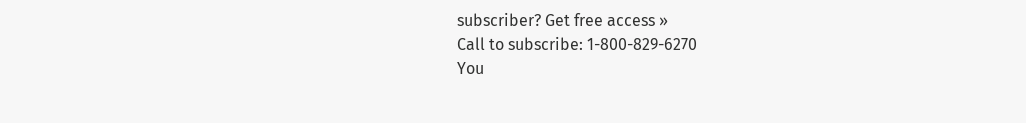subscriber? Get free access »
Call to subscribe: 1-800-829-6270
You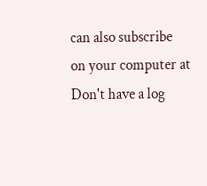can also subscribe
on your computer at
Don't have a log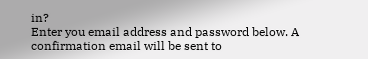in?
Enter you email address and password below. A confirmation email will be sent to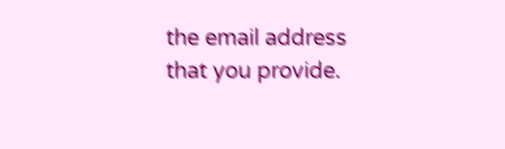the email address that you provide.